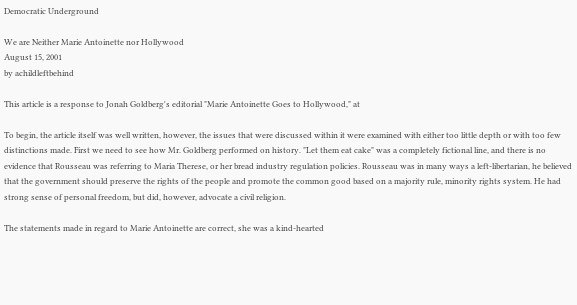Democratic Underground

We are Neither Marie Antoinette nor Hollywood
August 15, 2001
by achildleftbehind

This article is a response to Jonah Goldberg's editorial "Marie Antoinette Goes to Hollywood," at

To begin, the article itself was well written, however, the issues that were discussed within it were examined with either too little depth or with too few distinctions made. First we need to see how Mr. Goldberg performed on history. "Let them eat cake" was a completely fictional line, and there is no evidence that Rousseau was referring to Maria Therese, or her bread industry regulation policies. Rousseau was in many ways a left-libertarian, he believed that the government should preserve the rights of the people and promote the common good based on a majority rule, minority rights system. He had strong sense of personal freedom, but did, however, advocate a civil religion.

The statements made in regard to Marie Antoinette are correct, she was a kind-hearted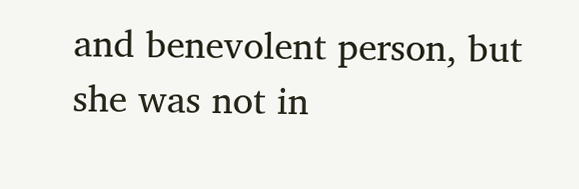and benevolent person, but she was not in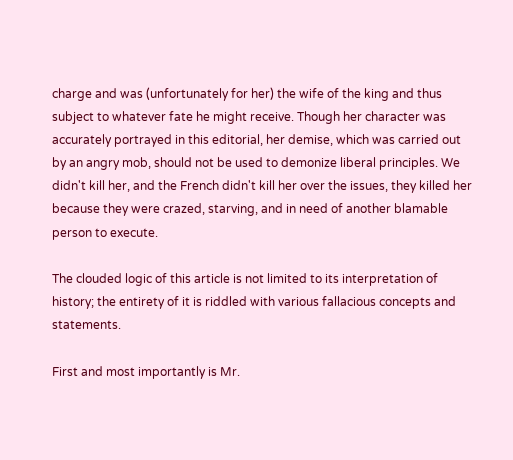charge and was (unfortunately for her) the wife of the king and thus subject to whatever fate he might receive. Though her character was accurately portrayed in this editorial, her demise, which was carried out by an angry mob, should not be used to demonize liberal principles. We didn't kill her, and the French didn't kill her over the issues, they killed her because they were crazed, starving, and in need of another blamable person to execute.

The clouded logic of this article is not limited to its interpretation of history; the entirety of it is riddled with various fallacious concepts and statements.

First and most importantly is Mr.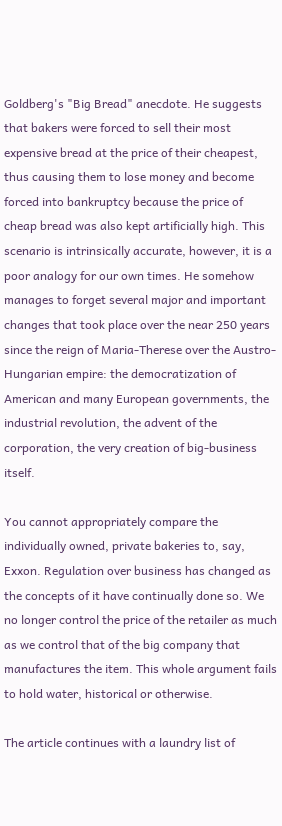Goldberg's "Big Bread" anecdote. He suggests that bakers were forced to sell their most expensive bread at the price of their cheapest, thus causing them to lose money and become forced into bankruptcy because the price of cheap bread was also kept artificially high. This scenario is intrinsically accurate, however, it is a poor analogy for our own times. He somehow manages to forget several major and important changes that took place over the near 250 years since the reign of Maria-Therese over the Austro-Hungarian empire: the democratization of American and many European governments, the industrial revolution, the advent of the corporation, the very creation of big-business itself.

You cannot appropriately compare the individually owned, private bakeries to, say, Exxon. Regulation over business has changed as the concepts of it have continually done so. We no longer control the price of the retailer as much as we control that of the big company that manufactures the item. This whole argument fails to hold water, historical or otherwise.

The article continues with a laundry list of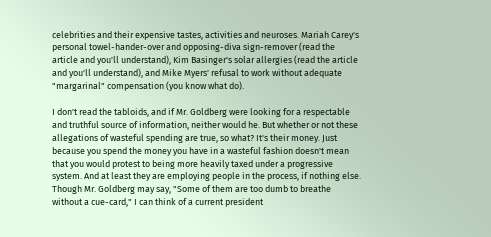celebrities and their expensive tastes, activities and neuroses. Mariah Carey's personal towel-hander-over and opposing-diva sign-remover (read the article and you'll understand), Kim Basinger's solar allergies (read the article and you'll understand), and Mike Myers' refusal to work without adequate "margarinal" compensation (you know what do).

I don't read the tabloids, and if Mr. Goldberg were looking for a respectable and truthful source of information, neither would he. But whether or not these allegations of wasteful spending are true, so what? It's their money. Just because you spend the money you have in a wasteful fashion doesn't mean that you would protest to being more heavily taxed under a progressive system. And at least they are employing people in the process, if nothing else. Though Mr. Goldberg may say, "Some of them are too dumb to breathe without a cue-card," I can think of a current president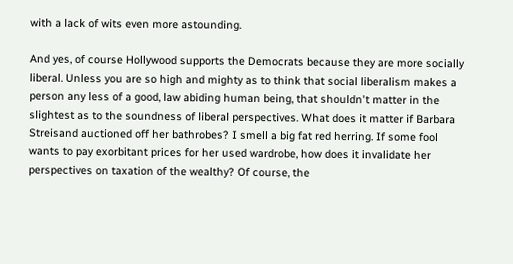with a lack of wits even more astounding.

And yes, of course Hollywood supports the Democrats because they are more socially liberal. Unless you are so high and mighty as to think that social liberalism makes a person any less of a good, law abiding human being, that shouldn't matter in the slightest as to the soundness of liberal perspectives. What does it matter if Barbara Streisand auctioned off her bathrobes? I smell a big fat red herring. If some fool wants to pay exorbitant prices for her used wardrobe, how does it invalidate her perspectives on taxation of the wealthy? Of course, the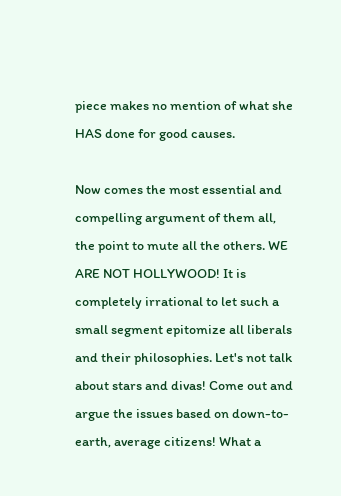piece makes no mention of what she HAS done for good causes.

Now comes the most essential and compelling argument of them all, the point to mute all the others. WE ARE NOT HOLLYWOOD! It is completely irrational to let such a small segment epitomize all liberals and their philosophies. Let's not talk about stars and divas! Come out and argue the issues based on down-to-earth, average citizens! What a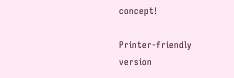concept!

Printer-friendly version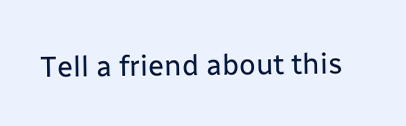Tell a friend about this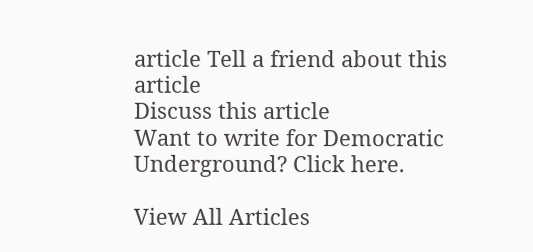article Tell a friend about this article
Discuss this article
Want to write for Democratic Underground? Click here.

View All Articles